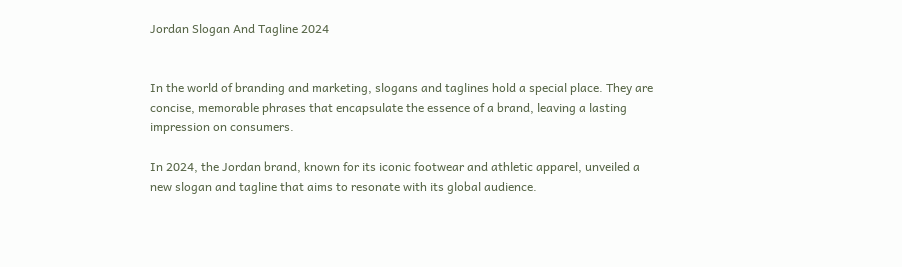Jordan Slogan And Tagline 2024


In the world of branding and marketing, slogans and taglines hold a special place. They are concise, memorable phrases that encapsulate the essence of a brand, leaving a lasting impression on consumers.

In 2024, the Jordan brand, known for its iconic footwear and athletic apparel, unveiled a new slogan and tagline that aims to resonate with its global audience.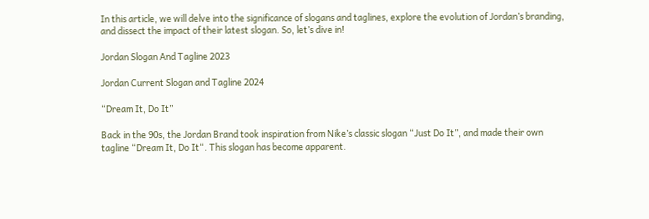In this article, we will delve into the significance of slogans and taglines, explore the evolution of Jordan’s branding, and dissect the impact of their latest slogan. So, let’s dive in!

Jordan Slogan And Tagline 2023

Jordan Current Slogan and Tagline 2024

“Dream It, Do It”

Back in the 90s, the Jordan Brand took inspiration from Nike’s classic slogan “Just Do It”, and made their own tagline “Dream It, Do It“. This slogan has become apparent.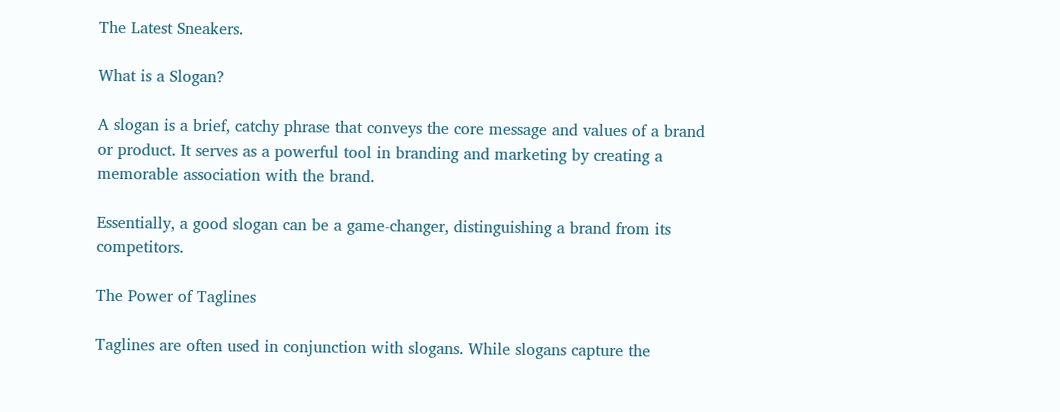The Latest Sneakers.

What is a Slogan?

A slogan is a brief, catchy phrase that conveys the core message and values of a brand or product. It serves as a powerful tool in branding and marketing by creating a memorable association with the brand.

Essentially, a good slogan can be a game-changer, distinguishing a brand from its competitors.

The Power of Taglines

Taglines are often used in conjunction with slogans. While slogans capture the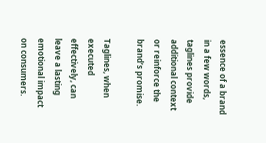essence of a brand in a few words, taglines provide additional context or reinforce the brand’s promise.

Taglines, when executed effectively, can leave a lasting emotional impact on consumers.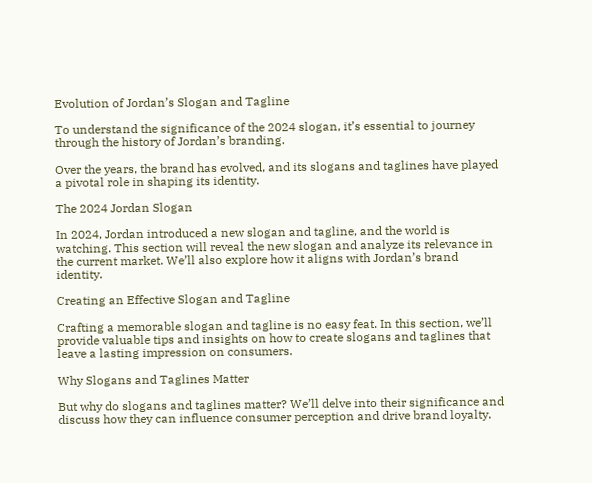Evolution of Jordan’s Slogan and Tagline

To understand the significance of the 2024 slogan, it’s essential to journey through the history of Jordan’s branding.

Over the years, the brand has evolved, and its slogans and taglines have played a pivotal role in shaping its identity.

The 2024 Jordan Slogan

In 2024, Jordan introduced a new slogan and tagline, and the world is watching. This section will reveal the new slogan and analyze its relevance in the current market. We’ll also explore how it aligns with Jordan’s brand identity.

Creating an Effective Slogan and Tagline

Crafting a memorable slogan and tagline is no easy feat. In this section, we’ll provide valuable tips and insights on how to create slogans and taglines that leave a lasting impression on consumers.

Why Slogans and Taglines Matter

But why do slogans and taglines matter? We’ll delve into their significance and discuss how they can influence consumer perception and drive brand loyalty.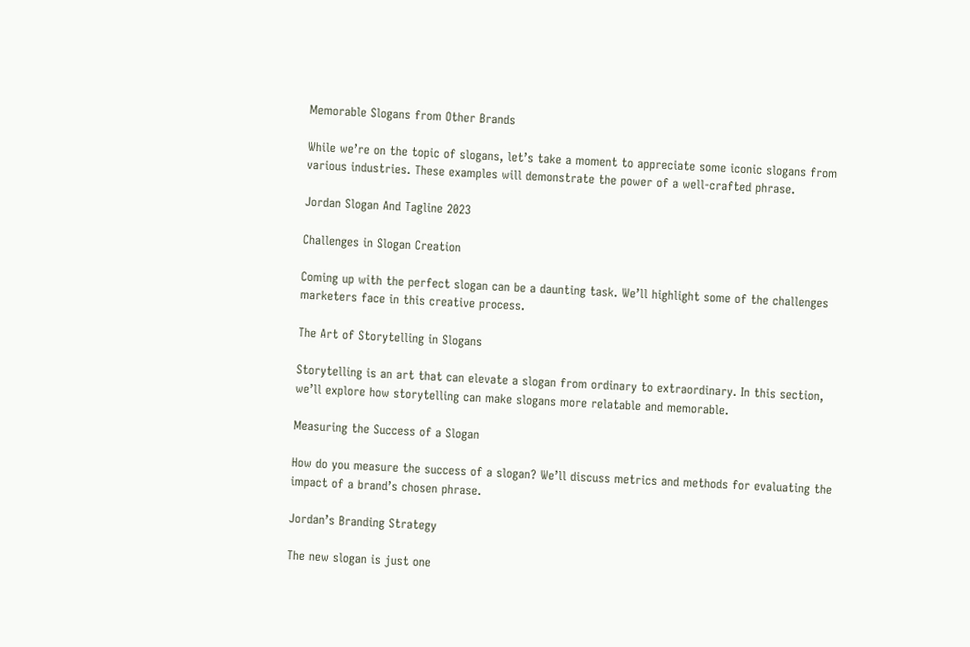Memorable Slogans from Other Brands

While we’re on the topic of slogans, let’s take a moment to appreciate some iconic slogans from various industries. These examples will demonstrate the power of a well-crafted phrase.

Jordan Slogan And Tagline 2023

Challenges in Slogan Creation

Coming up with the perfect slogan can be a daunting task. We’ll highlight some of the challenges marketers face in this creative process.

The Art of Storytelling in Slogans

Storytelling is an art that can elevate a slogan from ordinary to extraordinary. In this section, we’ll explore how storytelling can make slogans more relatable and memorable.

Measuring the Success of a Slogan

How do you measure the success of a slogan? We’ll discuss metrics and methods for evaluating the impact of a brand’s chosen phrase.

Jordan’s Branding Strategy

The new slogan is just one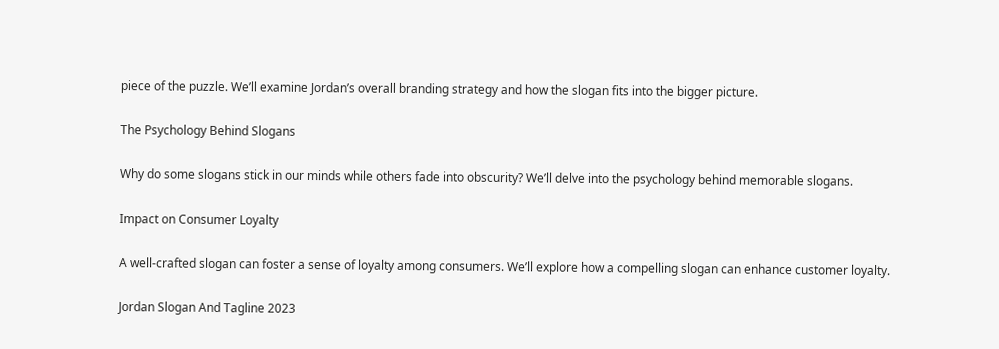piece of the puzzle. We’ll examine Jordan’s overall branding strategy and how the slogan fits into the bigger picture.

The Psychology Behind Slogans

Why do some slogans stick in our minds while others fade into obscurity? We’ll delve into the psychology behind memorable slogans.

Impact on Consumer Loyalty

A well-crafted slogan can foster a sense of loyalty among consumers. We’ll explore how a compelling slogan can enhance customer loyalty.

Jordan Slogan And Tagline 2023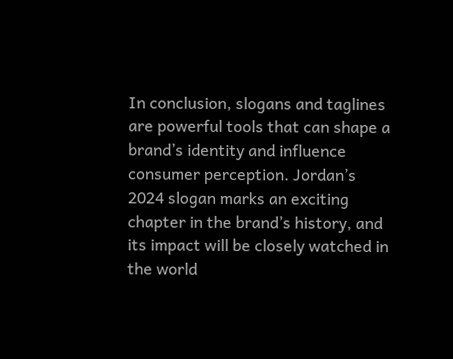In conclusion, slogans and taglines are powerful tools that can shape a brand’s identity and influence consumer perception. Jordan’s 2024 slogan marks an exciting chapter in the brand’s history, and its impact will be closely watched in the world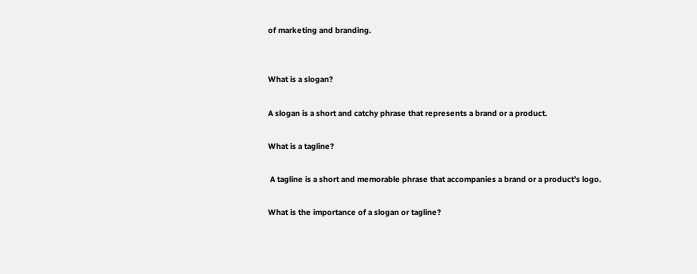of marketing and branding.


What is a slogan?

A slogan is a short and catchy phrase that represents a brand or a product.

What is a tagline?

 A tagline is a short and memorable phrase that accompanies a brand or a product’s logo.

What is the importance of a slogan or tagline?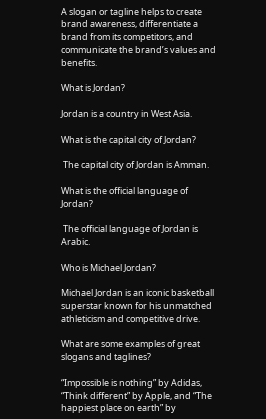A slogan or tagline helps to create brand awareness, differentiate a brand from its competitors, and communicate the brand’s values and benefits.

What is Jordan?

Jordan is a country in West Asia.

What is the capital city of Jordan?

 The capital city of Jordan is Amman.

What is the official language of Jordan?

 The official language of Jordan is Arabic.

Who is Michael Jordan?

Michael Jordan is an iconic basketball superstar known for his unmatched athleticism and competitive drive.

What are some examples of great slogans and taglines?

“Impossible is nothing” by Adidas, “Think different” by Apple, and “The happiest place on earth” by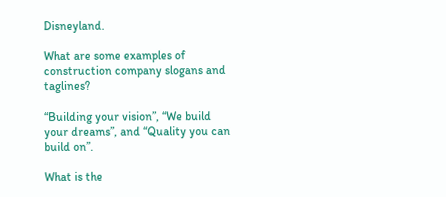Disneyland.

What are some examples of construction company slogans and taglines?

“Building your vision”, “We build your dreams”, and “Quality you can build on”.

What is the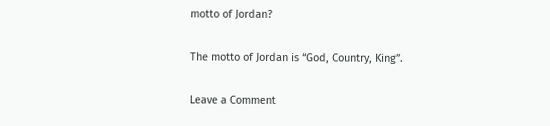motto of Jordan?

The motto of Jordan is “God, Country, King”.

Leave a Comment